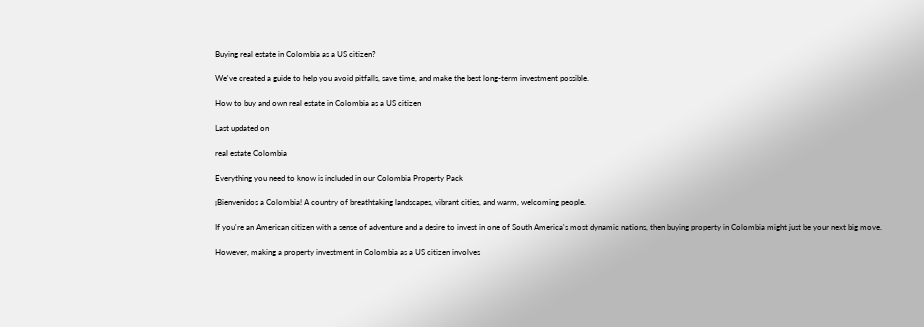Buying real estate in Colombia as a US citizen?

We've created a guide to help you avoid pitfalls, save time, and make the best long-term investment possible.

How to buy and own real estate in Colombia as a US citizen

Last updated on

real estate Colombia

Everything you need to know is included in our Colombia Property Pack

¡Bienvenidos a Colombia! A country of breathtaking landscapes, vibrant cities, and warm, welcoming people.

If you're an American citizen with a sense of adventure and a desire to invest in one of South America's most dynamic nations, then buying property in Colombia might just be your next big move.

However, making a property investment in Colombia as a US citizen involves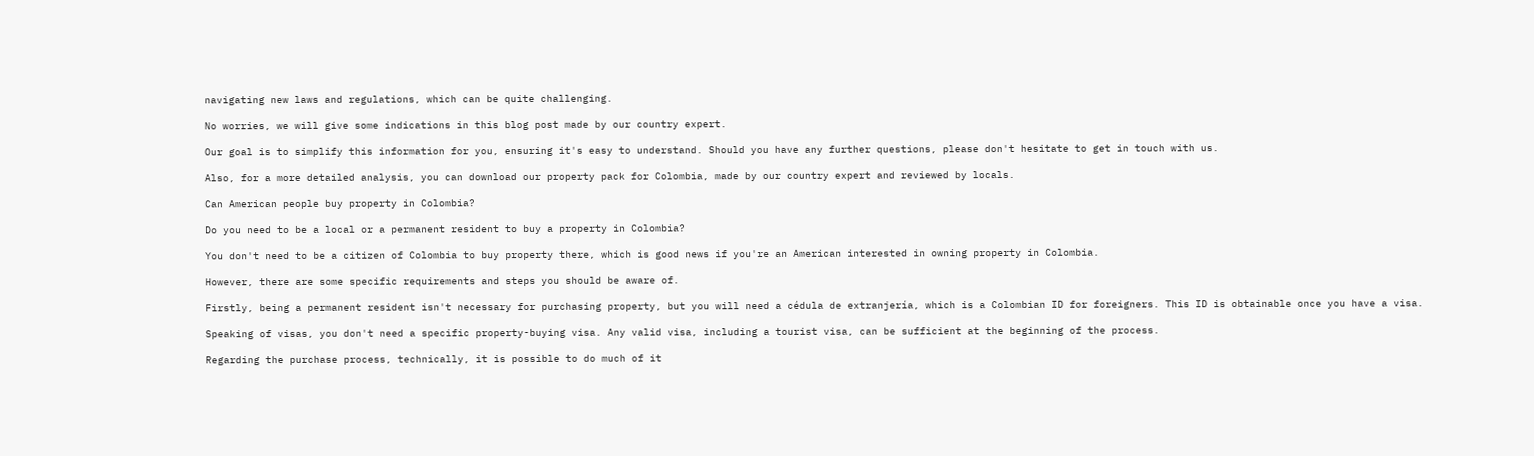navigating new laws and regulations, which can be quite challenging.

No worries, we will give some indications in this blog post made by our country expert.

Our goal is to simplify this information for you, ensuring it's easy to understand. Should you have any further questions, please don't hesitate to get in touch with us.

Also, for a more detailed analysis, you can download our property pack for Colombia, made by our country expert and reviewed by locals.

Can American people buy property in Colombia?

Do you need to be a local or a permanent resident to buy a property in Colombia?

You don't need to be a citizen of Colombia to buy property there, which is good news if you're an American interested in owning property in Colombia.

However, there are some specific requirements and steps you should be aware of.

Firstly, being a permanent resident isn't necessary for purchasing property, but you will need a cédula de extranjería, which is a Colombian ID for foreigners. This ID is obtainable once you have a visa.

Speaking of visas, you don't need a specific property-buying visa. Any valid visa, including a tourist visa, can be sufficient at the beginning of the process.

Regarding the purchase process, technically, it is possible to do much of it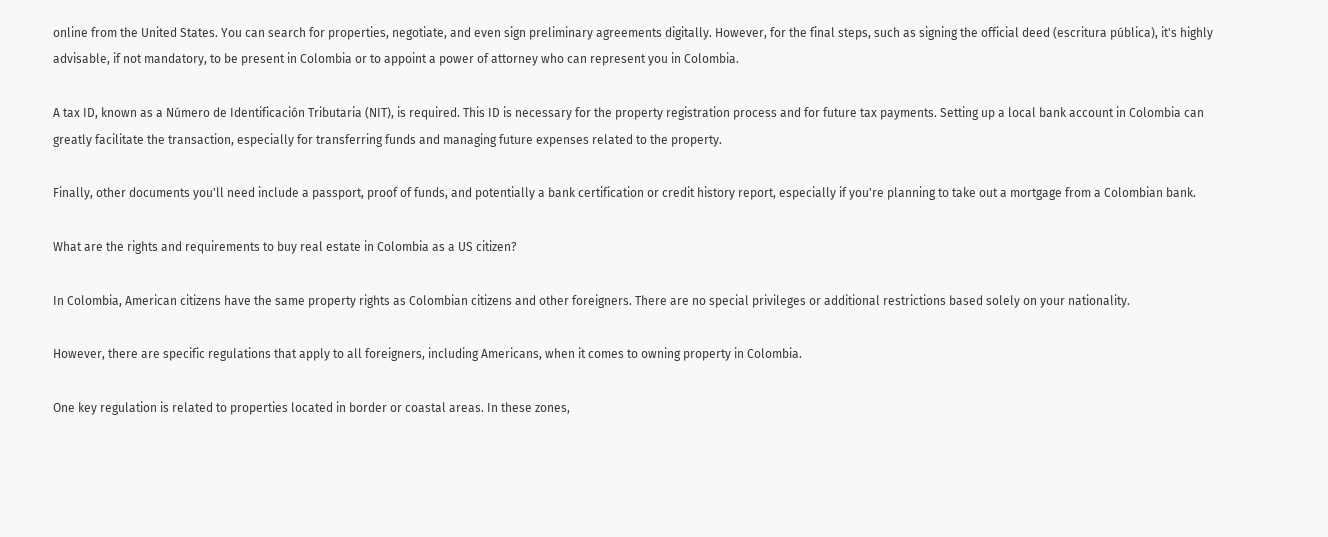online from the United States. You can search for properties, negotiate, and even sign preliminary agreements digitally. However, for the final steps, such as signing the official deed (escritura pública), it's highly advisable, if not mandatory, to be present in Colombia or to appoint a power of attorney who can represent you in Colombia.

A tax ID, known as a Número de Identificación Tributaria (NIT), is required. This ID is necessary for the property registration process and for future tax payments. Setting up a local bank account in Colombia can greatly facilitate the transaction, especially for transferring funds and managing future expenses related to the property.

Finally, other documents you'll need include a passport, proof of funds, and potentially a bank certification or credit history report, especially if you're planning to take out a mortgage from a Colombian bank.

What are the rights and requirements to buy real estate in Colombia as a US citizen?

In Colombia, American citizens have the same property rights as Colombian citizens and other foreigners. There are no special privileges or additional restrictions based solely on your nationality.

However, there are specific regulations that apply to all foreigners, including Americans, when it comes to owning property in Colombia.

One key regulation is related to properties located in border or coastal areas. In these zones,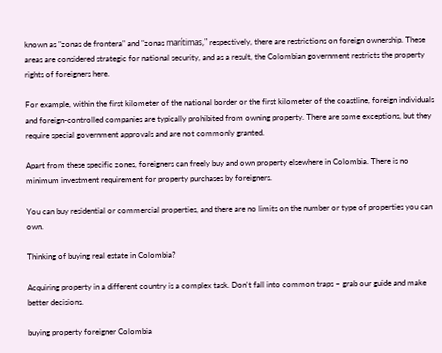known as "zonas de frontera" and "zonas marítimas," respectively, there are restrictions on foreign ownership. These areas are considered strategic for national security, and as a result, the Colombian government restricts the property rights of foreigners here.

For example, within the first kilometer of the national border or the first kilometer of the coastline, foreign individuals and foreign-controlled companies are typically prohibited from owning property. There are some exceptions, but they require special government approvals and are not commonly granted.

Apart from these specific zones, foreigners can freely buy and own property elsewhere in Colombia. There is no minimum investment requirement for property purchases by foreigners.

You can buy residential or commercial properties, and there are no limits on the number or type of properties you can own.

Thinking of buying real estate in Colombia?

Acquiring property in a different country is a complex task. Don't fall into common traps – grab our guide and make better decisions.

buying property foreigner Colombia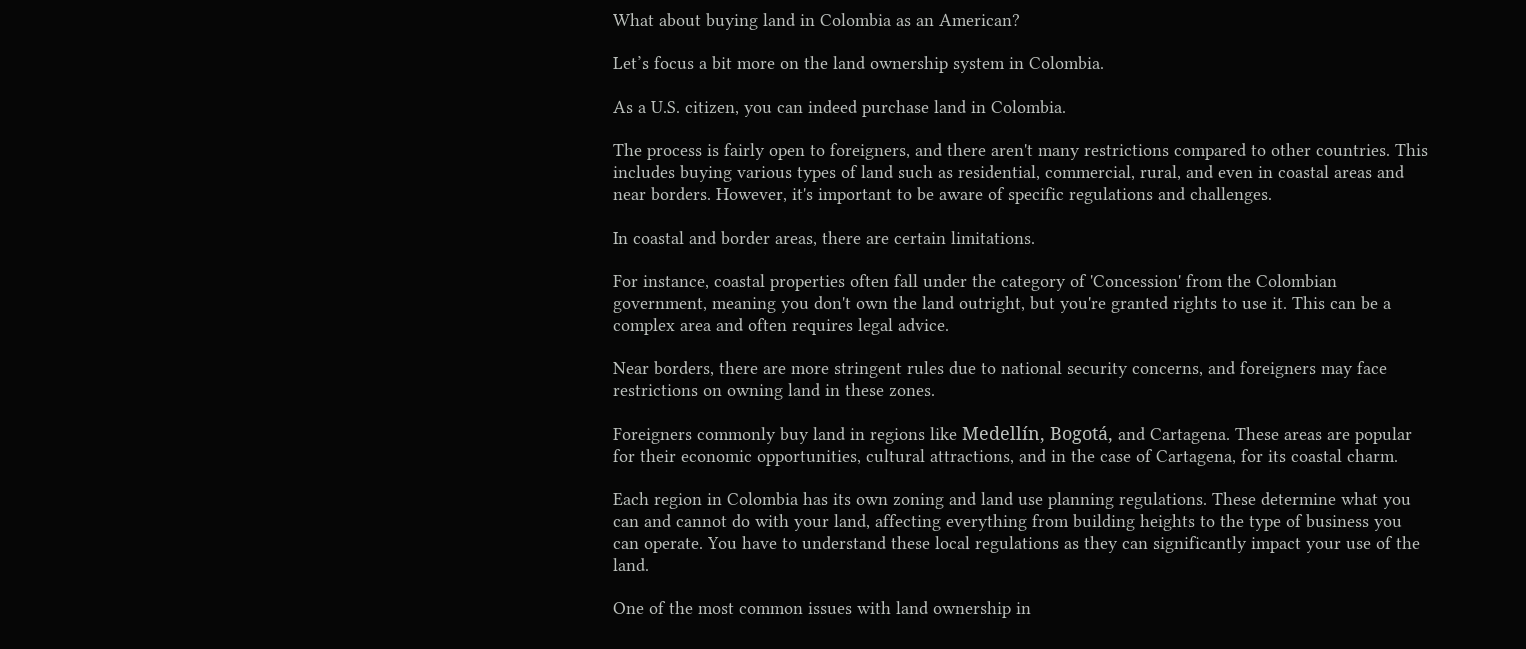What about buying land in Colombia as an American?

Let’s focus a bit more on the land ownership system in Colombia.

As a U.S. citizen, you can indeed purchase land in Colombia.

The process is fairly open to foreigners, and there aren't many restrictions compared to other countries. This includes buying various types of land such as residential, commercial, rural, and even in coastal areas and near borders. However, it's important to be aware of specific regulations and challenges.

In coastal and border areas, there are certain limitations.

For instance, coastal properties often fall under the category of 'Concession' from the Colombian government, meaning you don't own the land outright, but you're granted rights to use it. This can be a complex area and often requires legal advice.

Near borders, there are more stringent rules due to national security concerns, and foreigners may face restrictions on owning land in these zones.

Foreigners commonly buy land in regions like Medellín, Bogotá, and Cartagena. These areas are popular for their economic opportunities, cultural attractions, and in the case of Cartagena, for its coastal charm.

Each region in Colombia has its own zoning and land use planning regulations. These determine what you can and cannot do with your land, affecting everything from building heights to the type of business you can operate. You have to understand these local regulations as they can significantly impact your use of the land.

One of the most common issues with land ownership in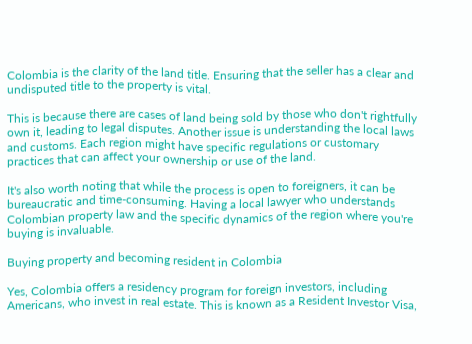Colombia is the clarity of the land title. Ensuring that the seller has a clear and undisputed title to the property is vital.

This is because there are cases of land being sold by those who don't rightfully own it, leading to legal disputes. Another issue is understanding the local laws and customs. Each region might have specific regulations or customary practices that can affect your ownership or use of the land.

It's also worth noting that while the process is open to foreigners, it can be bureaucratic and time-consuming. Having a local lawyer who understands Colombian property law and the specific dynamics of the region where you're buying is invaluable.

Buying property and becoming resident in Colombia

Yes, Colombia offers a residency program for foreign investors, including Americans, who invest in real estate. This is known as a Resident Investor Visa,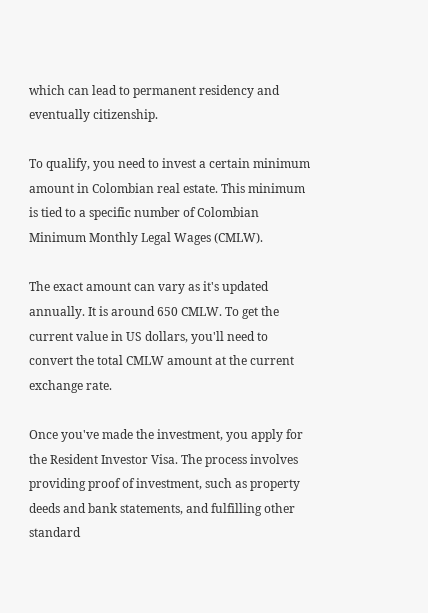which can lead to permanent residency and eventually citizenship.

To qualify, you need to invest a certain minimum amount in Colombian real estate. This minimum is tied to a specific number of Colombian Minimum Monthly Legal Wages (CMLW).

The exact amount can vary as it's updated annually. It is around 650 CMLW. To get the current value in US dollars, you'll need to convert the total CMLW amount at the current exchange rate.

Once you've made the investment, you apply for the Resident Investor Visa. The process involves providing proof of investment, such as property deeds and bank statements, and fulfilling other standard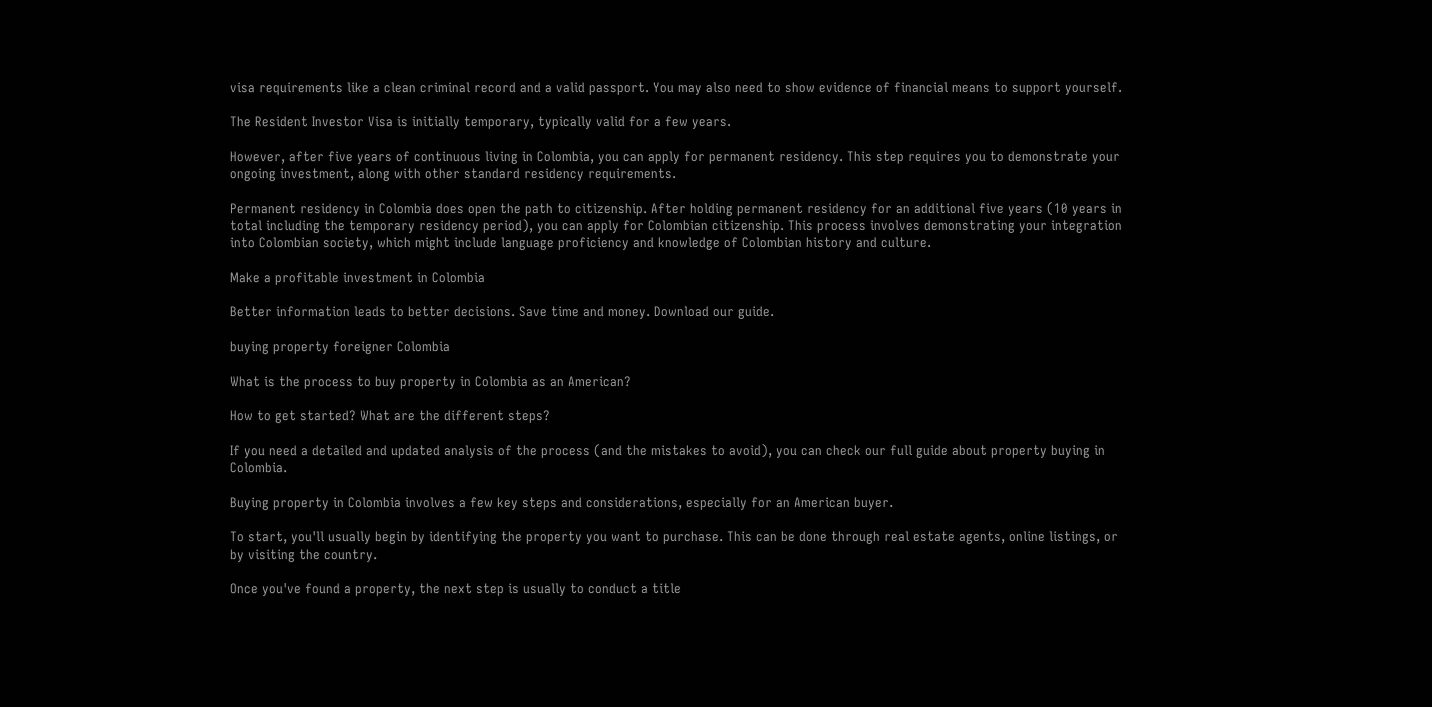visa requirements like a clean criminal record and a valid passport. You may also need to show evidence of financial means to support yourself.

The Resident Investor Visa is initially temporary, typically valid for a few years.

However, after five years of continuous living in Colombia, you can apply for permanent residency. This step requires you to demonstrate your ongoing investment, along with other standard residency requirements.

Permanent residency in Colombia does open the path to citizenship. After holding permanent residency for an additional five years (10 years in total including the temporary residency period), you can apply for Colombian citizenship. This process involves demonstrating your integration into Colombian society, which might include language proficiency and knowledge of Colombian history and culture.

Make a profitable investment in Colombia

Better information leads to better decisions. Save time and money. Download our guide.

buying property foreigner Colombia

What is the process to buy property in Colombia as an American?

How to get started? What are the different steps?

If you need a detailed and updated analysis of the process (and the mistakes to avoid), you can check our full guide about property buying in Colombia.

Buying property in Colombia involves a few key steps and considerations, especially for an American buyer.

To start, you'll usually begin by identifying the property you want to purchase. This can be done through real estate agents, online listings, or by visiting the country.

Once you've found a property, the next step is usually to conduct a title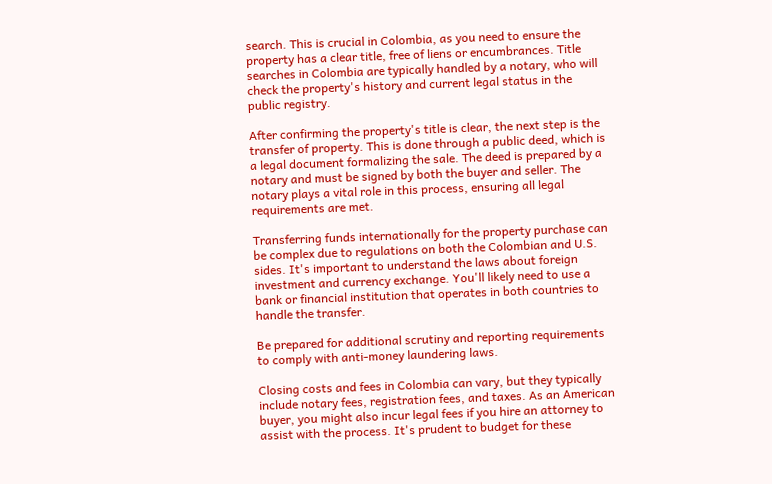search. This is crucial in Colombia, as you need to ensure the property has a clear title, free of liens or encumbrances. Title searches in Colombia are typically handled by a notary, who will check the property's history and current legal status in the public registry.

After confirming the property's title is clear, the next step is the transfer of property. This is done through a public deed, which is a legal document formalizing the sale. The deed is prepared by a notary and must be signed by both the buyer and seller. The notary plays a vital role in this process, ensuring all legal requirements are met.

Transferring funds internationally for the property purchase can be complex due to regulations on both the Colombian and U.S. sides. It's important to understand the laws about foreign investment and currency exchange. You'll likely need to use a bank or financial institution that operates in both countries to handle the transfer.

Be prepared for additional scrutiny and reporting requirements to comply with anti-money laundering laws.

Closing costs and fees in Colombia can vary, but they typically include notary fees, registration fees, and taxes. As an American buyer, you might also incur legal fees if you hire an attorney to assist with the process. It's prudent to budget for these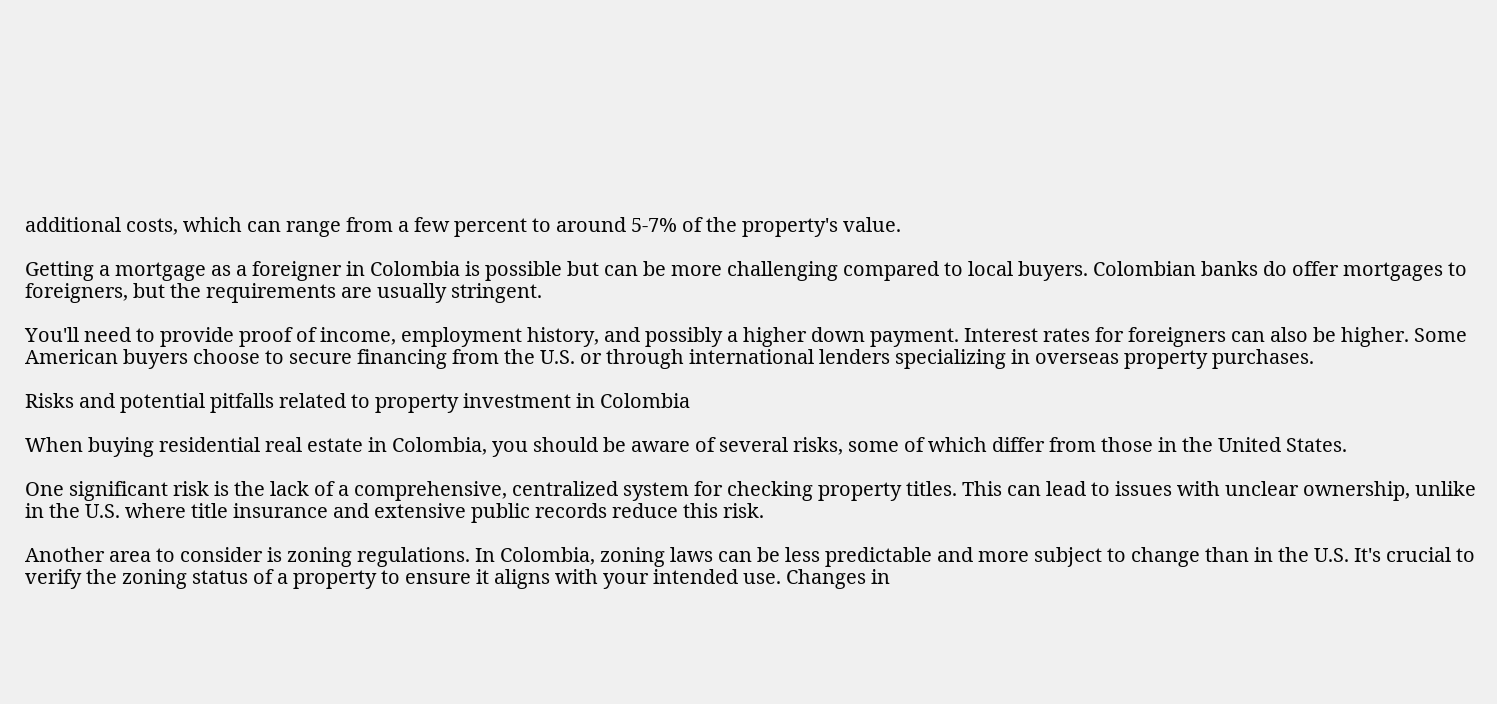additional costs, which can range from a few percent to around 5-7% of the property's value.

Getting a mortgage as a foreigner in Colombia is possible but can be more challenging compared to local buyers. Colombian banks do offer mortgages to foreigners, but the requirements are usually stringent.

You'll need to provide proof of income, employment history, and possibly a higher down payment. Interest rates for foreigners can also be higher. Some American buyers choose to secure financing from the U.S. or through international lenders specializing in overseas property purchases.

Risks and potential pitfalls related to property investment in Colombia

When buying residential real estate in Colombia, you should be aware of several risks, some of which differ from those in the United States.

One significant risk is the lack of a comprehensive, centralized system for checking property titles. This can lead to issues with unclear ownership, unlike in the U.S. where title insurance and extensive public records reduce this risk.

Another area to consider is zoning regulations. In Colombia, zoning laws can be less predictable and more subject to change than in the U.S. It's crucial to verify the zoning status of a property to ensure it aligns with your intended use. Changes in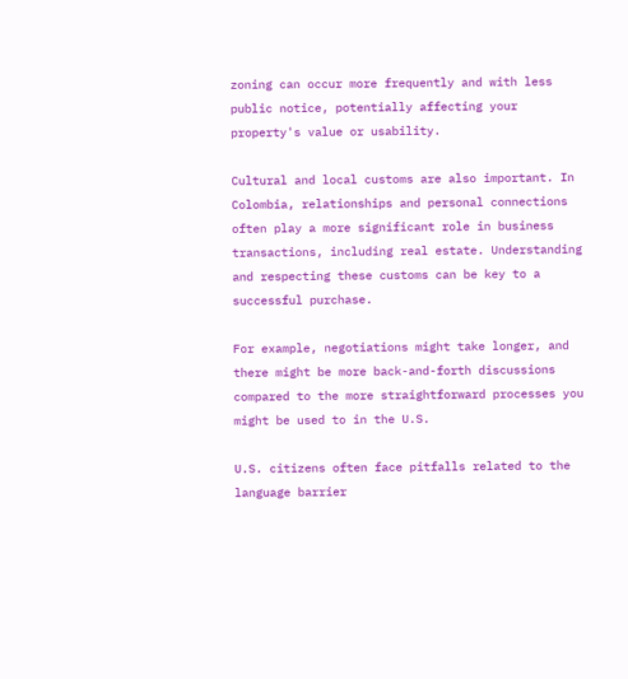zoning can occur more frequently and with less public notice, potentially affecting your property's value or usability.

Cultural and local customs are also important. In Colombia, relationships and personal connections often play a more significant role in business transactions, including real estate. Understanding and respecting these customs can be key to a successful purchase.

For example, negotiations might take longer, and there might be more back-and-forth discussions compared to the more straightforward processes you might be used to in the U.S.

U.S. citizens often face pitfalls related to the language barrier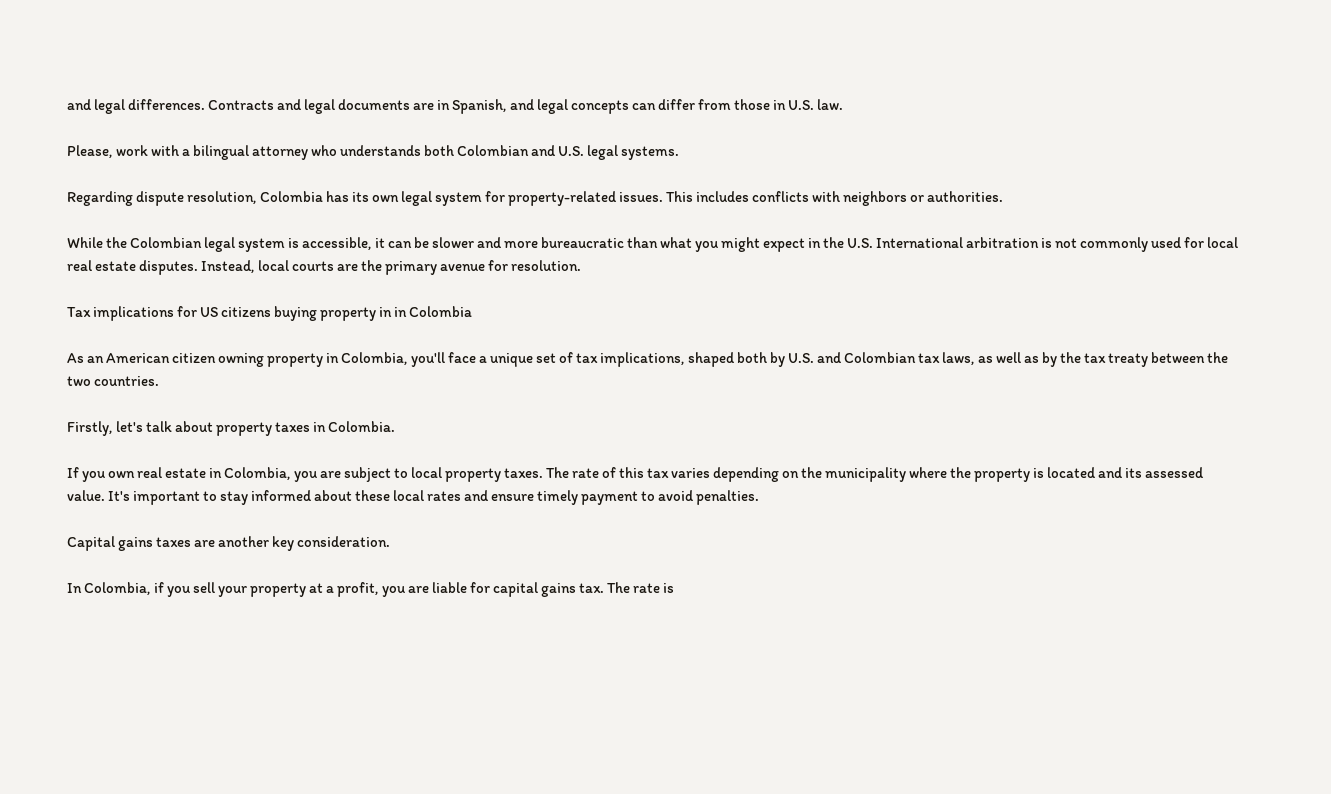and legal differences. Contracts and legal documents are in Spanish, and legal concepts can differ from those in U.S. law.

Please, work with a bilingual attorney who understands both Colombian and U.S. legal systems.

Regarding dispute resolution, Colombia has its own legal system for property-related issues. This includes conflicts with neighbors or authorities.

While the Colombian legal system is accessible, it can be slower and more bureaucratic than what you might expect in the U.S. International arbitration is not commonly used for local real estate disputes. Instead, local courts are the primary avenue for resolution.

Tax implications for US citizens buying property in in Colombia

As an American citizen owning property in Colombia, you'll face a unique set of tax implications, shaped both by U.S. and Colombian tax laws, as well as by the tax treaty between the two countries.

Firstly, let's talk about property taxes in Colombia.

If you own real estate in Colombia, you are subject to local property taxes. The rate of this tax varies depending on the municipality where the property is located and its assessed value. It's important to stay informed about these local rates and ensure timely payment to avoid penalties.

Capital gains taxes are another key consideration.

In Colombia, if you sell your property at a profit, you are liable for capital gains tax. The rate is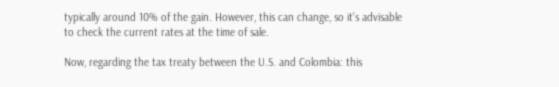typically around 10% of the gain. However, this can change, so it's advisable to check the current rates at the time of sale.

Now, regarding the tax treaty between the U.S. and Colombia: this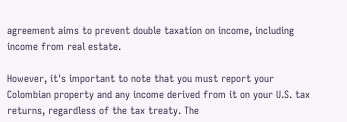agreement aims to prevent double taxation on income, including income from real estate.

However, it's important to note that you must report your Colombian property and any income derived from it on your U.S. tax returns, regardless of the tax treaty. The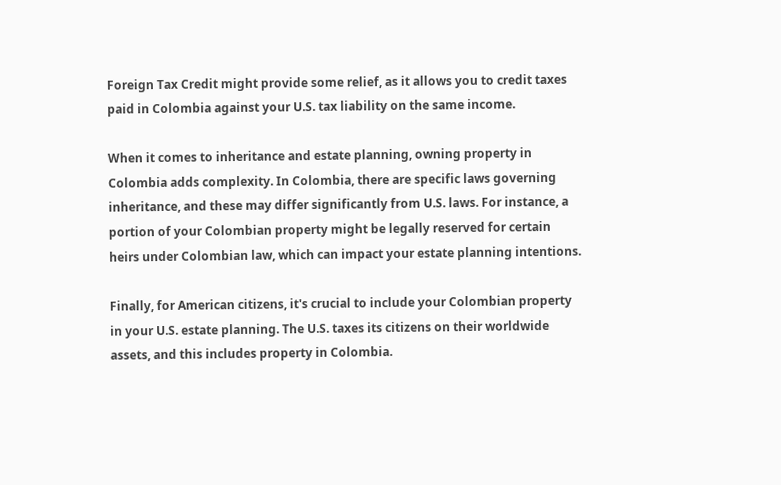Foreign Tax Credit might provide some relief, as it allows you to credit taxes paid in Colombia against your U.S. tax liability on the same income.

When it comes to inheritance and estate planning, owning property in Colombia adds complexity. In Colombia, there are specific laws governing inheritance, and these may differ significantly from U.S. laws. For instance, a portion of your Colombian property might be legally reserved for certain heirs under Colombian law, which can impact your estate planning intentions.

Finally, for American citizens, it's crucial to include your Colombian property in your U.S. estate planning. The U.S. taxes its citizens on their worldwide assets, and this includes property in Colombia.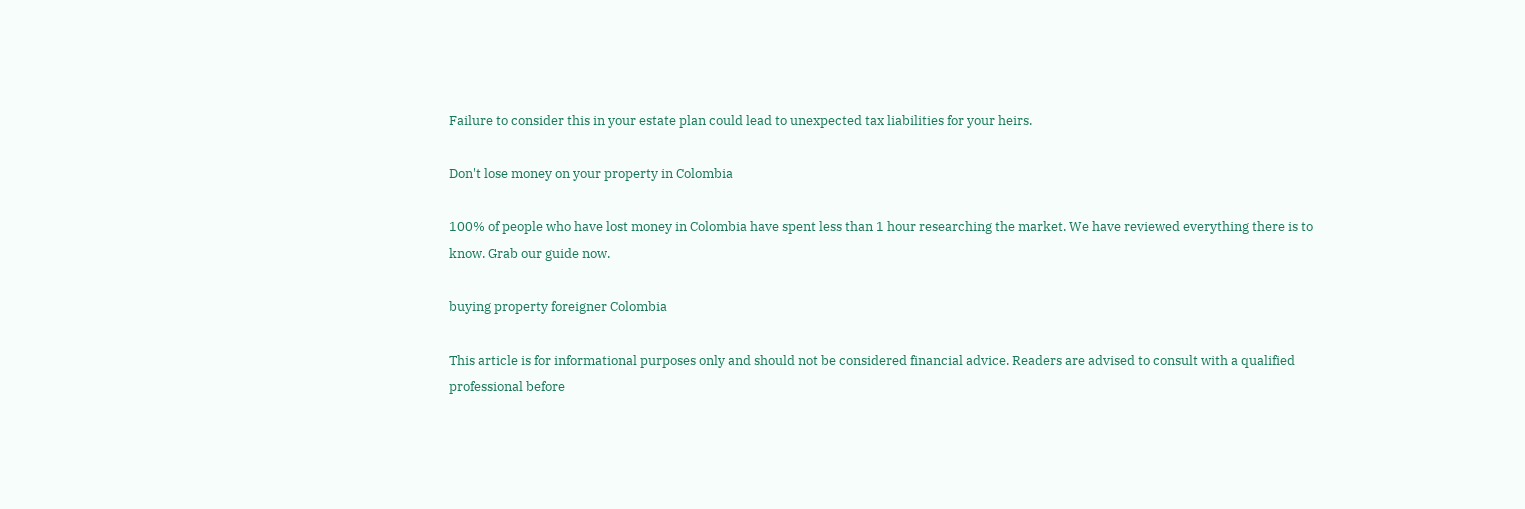Failure to consider this in your estate plan could lead to unexpected tax liabilities for your heirs.

Don't lose money on your property in Colombia

100% of people who have lost money in Colombia have spent less than 1 hour researching the market. We have reviewed everything there is to know. Grab our guide now.

buying property foreigner Colombia

This article is for informational purposes only and should not be considered financial advice. Readers are advised to consult with a qualified professional before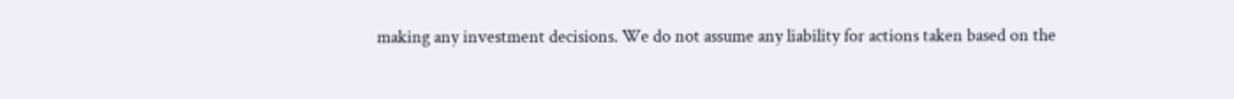making any investment decisions. We do not assume any liability for actions taken based on the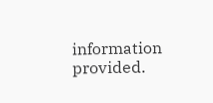information provided.